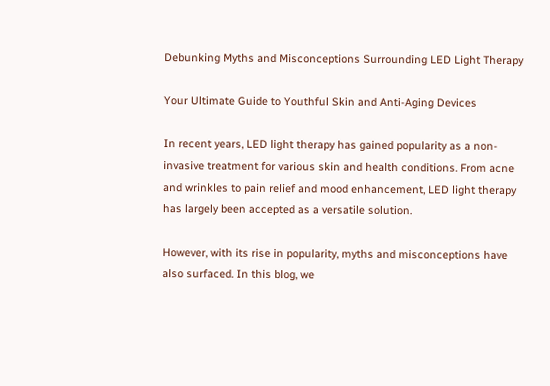Debunking Myths and Misconceptions Surrounding LED Light Therapy

Your Ultimate Guide to Youthful Skin and Anti-Aging Devices

In recent years, LED light therapy has gained popularity as a non-invasive treatment for various skin and health conditions. From acne and wrinkles to pain relief and mood enhancement, LED light therapy has largely been accepted as a versatile solution.

However, with its rise in popularity, myths and misconceptions have also surfaced. In this blog, we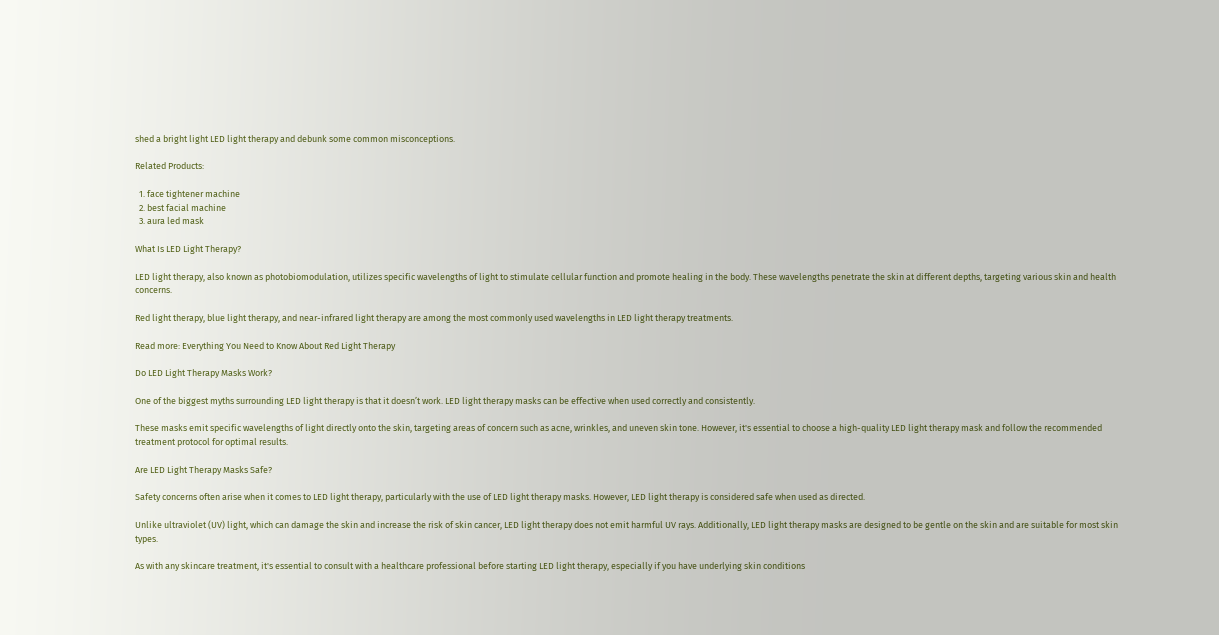shed a bright light LED light therapy and debunk some common misconceptions.

Related Products:

  1. face tightener machine
  2. best facial machine
  3. aura led mask

What Is LED Light Therapy?

LED light therapy, also known as photobiomodulation, utilizes specific wavelengths of light to stimulate cellular function and promote healing in the body. These wavelengths penetrate the skin at different depths, targeting various skin and health concerns.

Red light therapy, blue light therapy, and near-infrared light therapy are among the most commonly used wavelengths in LED light therapy treatments.

Read more: Everything You Need to Know About Red Light Therapy

Do LED Light Therapy Masks Work?

One of the biggest myths surrounding LED light therapy is that it doesn’t work. LED light therapy masks can be effective when used correctly and consistently.

These masks emit specific wavelengths of light directly onto the skin, targeting areas of concern such as acne, wrinkles, and uneven skin tone. However, it's essential to choose a high-quality LED light therapy mask and follow the recommended treatment protocol for optimal results.

Are LED Light Therapy Masks Safe?

Safety concerns often arise when it comes to LED light therapy, particularly with the use of LED light therapy masks. However, LED light therapy is considered safe when used as directed.

Unlike ultraviolet (UV) light, which can damage the skin and increase the risk of skin cancer, LED light therapy does not emit harmful UV rays. Additionally, LED light therapy masks are designed to be gentle on the skin and are suitable for most skin types.

As with any skincare treatment, it's essential to consult with a healthcare professional before starting LED light therapy, especially if you have underlying skin conditions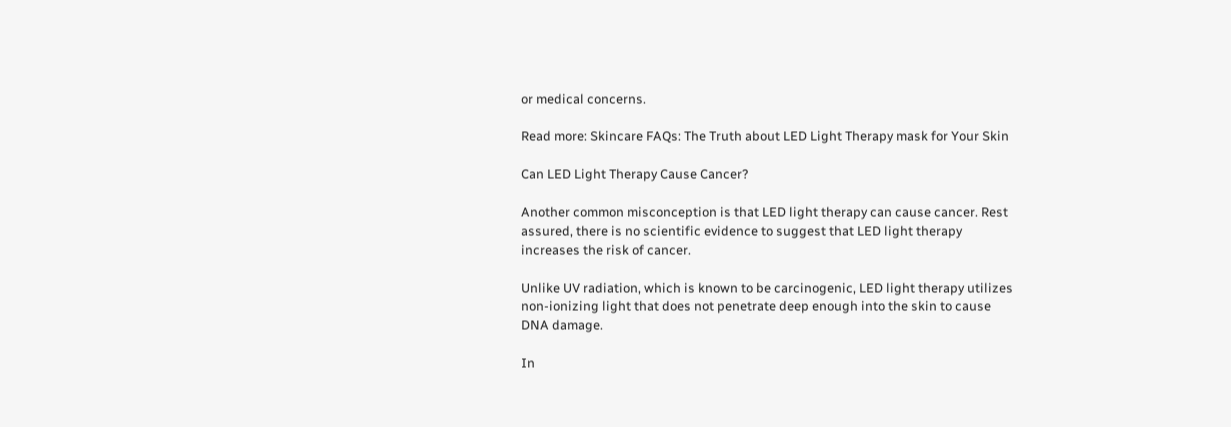or medical concerns.

Read more: Skincare FAQs: The Truth about LED Light Therapy mask for Your Skin

Can LED Light Therapy Cause Cancer?

Another common misconception is that LED light therapy can cause cancer. Rest assured, there is no scientific evidence to suggest that LED light therapy increases the risk of cancer.

Unlike UV radiation, which is known to be carcinogenic, LED light therapy utilizes non-ionizing light that does not penetrate deep enough into the skin to cause DNA damage.

In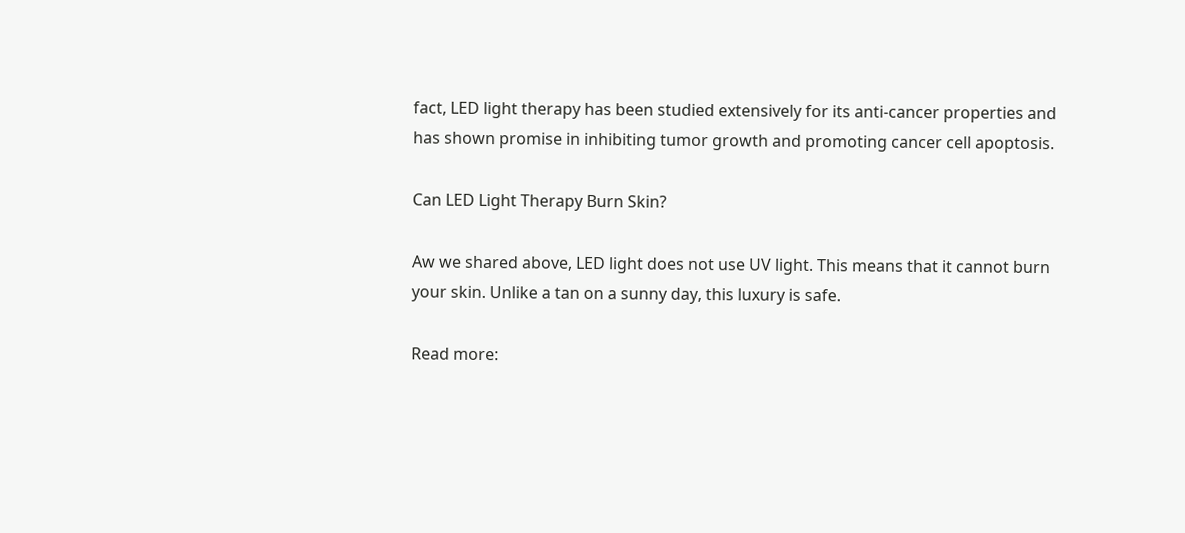fact, LED light therapy has been studied extensively for its anti-cancer properties and has shown promise in inhibiting tumor growth and promoting cancer cell apoptosis.

Can LED Light Therapy Burn Skin?

Aw we shared above, LED light does not use UV light. This means that it cannot burn your skin. Unlike a tan on a sunny day, this luxury is safe.

Read more: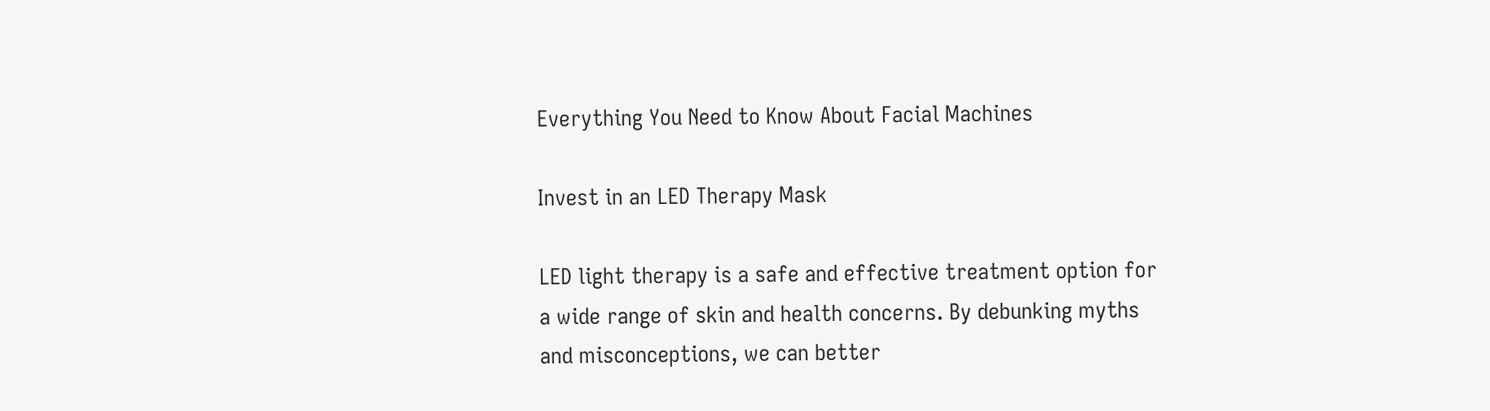Everything You Need to Know About Facial Machines

Invest in an LED Therapy Mask

LED light therapy is a safe and effective treatment option for a wide range of skin and health concerns. By debunking myths and misconceptions, we can better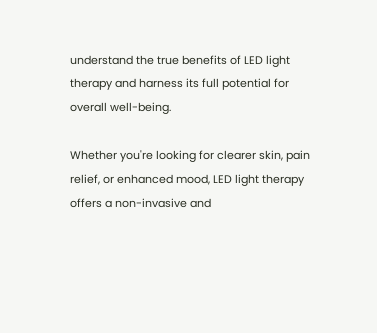understand the true benefits of LED light therapy and harness its full potential for overall well-being.

Whether you're looking for clearer skin, pain relief, or enhanced mood, LED light therapy offers a non-invasive and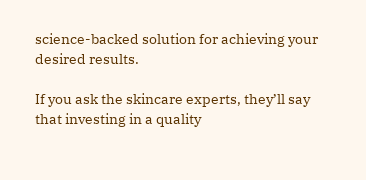science-backed solution for achieving your desired results.

If you ask the skincare experts, they’ll say that investing in a quality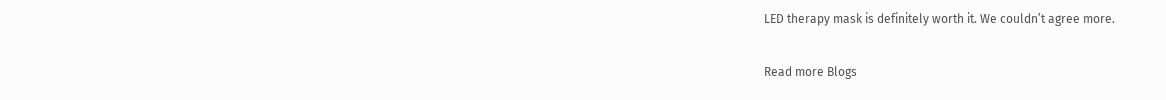LED therapy mask is definitely worth it. We couldn’t agree more.

Read more Blogs